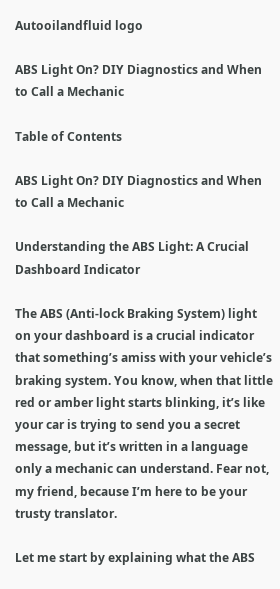Autooilandfluid logo

ABS Light On? DIY Diagnostics and When to Call a Mechanic

Table of Contents

ABS Light On? DIY Diagnostics and When to Call a Mechanic

Understanding the ABS Light: A Crucial Dashboard Indicator

The ABS (Anti-lock Braking System) light on your dashboard is a crucial indicator that something’s amiss with your vehicle’s braking system. You know, when that little red or amber light starts blinking, it’s like your car is trying to send you a secret message, but it’s written in a language only a mechanic can understand. Fear not, my friend, because I’m here to be your trusty translator.

Let me start by explaining what the ABS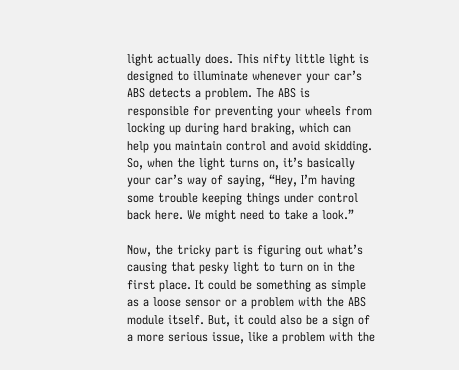light actually does. This nifty little light is designed to illuminate whenever your car’s ABS detects a problem. The ABS is responsible for preventing your wheels from locking up during hard braking, which can help you maintain control and avoid skidding. So, when the light turns on, it’s basically your car’s way of saying, “Hey, I’m having some trouble keeping things under control back here. We might need to take a look.”

Now, the tricky part is figuring out what’s causing that pesky light to turn on in the first place. It could be something as simple as a loose sensor or a problem with the ABS module itself. But, it could also be a sign of a more serious issue, like a problem with the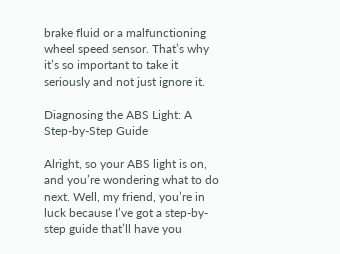brake fluid or a malfunctioning wheel speed sensor. That’s why it’s so important to take it seriously and not just ignore it.

Diagnosing the ABS Light: A Step-by-Step Guide

Alright, so your ABS light is on, and you’re wondering what to do next. Well, my friend, you’re in luck because I’ve got a step-by-step guide that’ll have you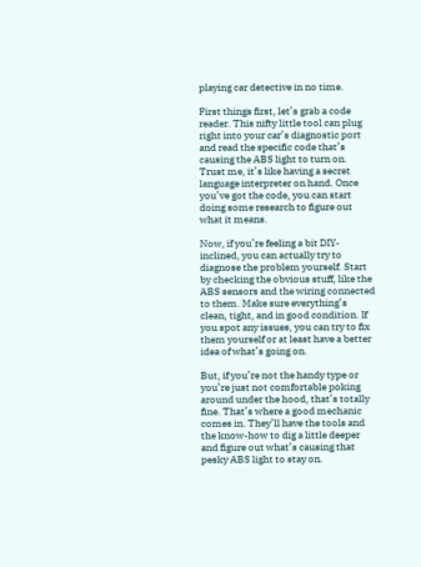playing car detective in no time.

First things first, let’s grab a code reader. This nifty little tool can plug right into your car’s diagnostic port and read the specific code that’s causing the ABS light to turn on. Trust me, it’s like having a secret language interpreter on hand. Once you’ve got the code, you can start doing some research to figure out what it means.

Now, if you’re feeling a bit DIY-inclined, you can actually try to diagnose the problem yourself. Start by checking the obvious stuff, like the ABS sensors and the wiring connected to them. Make sure everything’s clean, tight, and in good condition. If you spot any issues, you can try to fix them yourself or at least have a better idea of what’s going on.

But, if you’re not the handy type or you’re just not comfortable poking around under the hood, that’s totally fine. That’s where a good mechanic comes in. They’ll have the tools and the know-how to dig a little deeper and figure out what’s causing that pesky ABS light to stay on.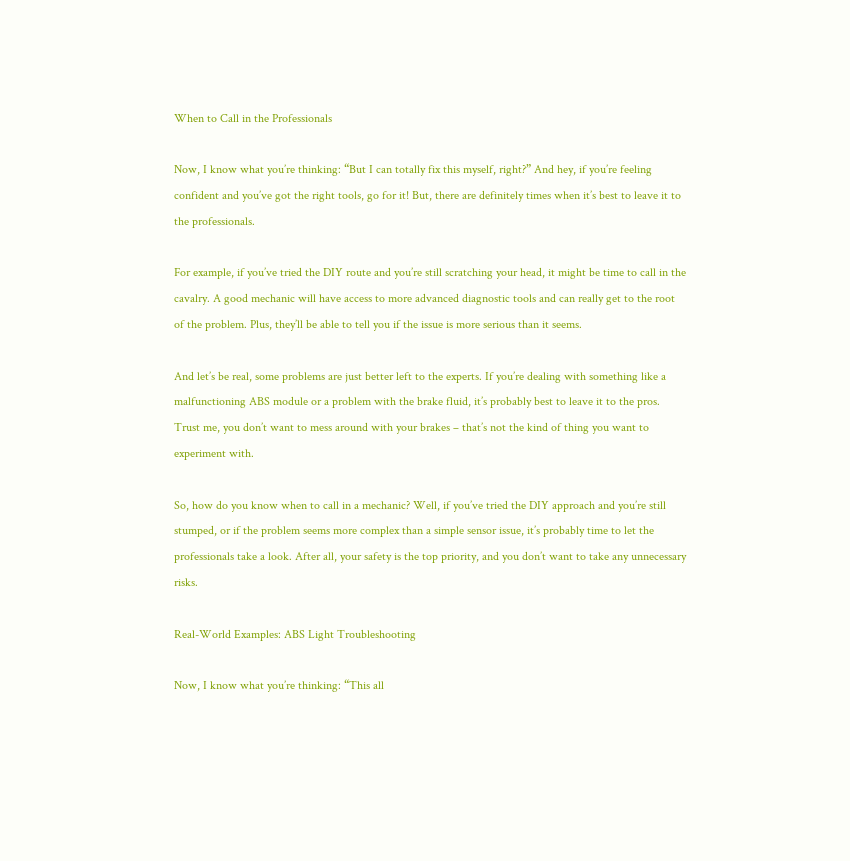When to Call in the Professionals

Now, I know what you’re thinking: “But I can totally fix this myself, right?” And hey, if you’re feeling confident and you’ve got the right tools, go for it! But, there are definitely times when it’s best to leave it to the professionals.

For example, if you’ve tried the DIY route and you’re still scratching your head, it might be time to call in the cavalry. A good mechanic will have access to more advanced diagnostic tools and can really get to the root of the problem. Plus, they’ll be able to tell you if the issue is more serious than it seems.

And let’s be real, some problems are just better left to the experts. If you’re dealing with something like a malfunctioning ABS module or a problem with the brake fluid, it’s probably best to leave it to the pros. Trust me, you don’t want to mess around with your brakes – that’s not the kind of thing you want to experiment with.

So, how do you know when to call in a mechanic? Well, if you’ve tried the DIY approach and you’re still stumped, or if the problem seems more complex than a simple sensor issue, it’s probably time to let the professionals take a look. After all, your safety is the top priority, and you don’t want to take any unnecessary risks.

Real-World Examples: ABS Light Troubleshooting

Now, I know what you’re thinking: “This all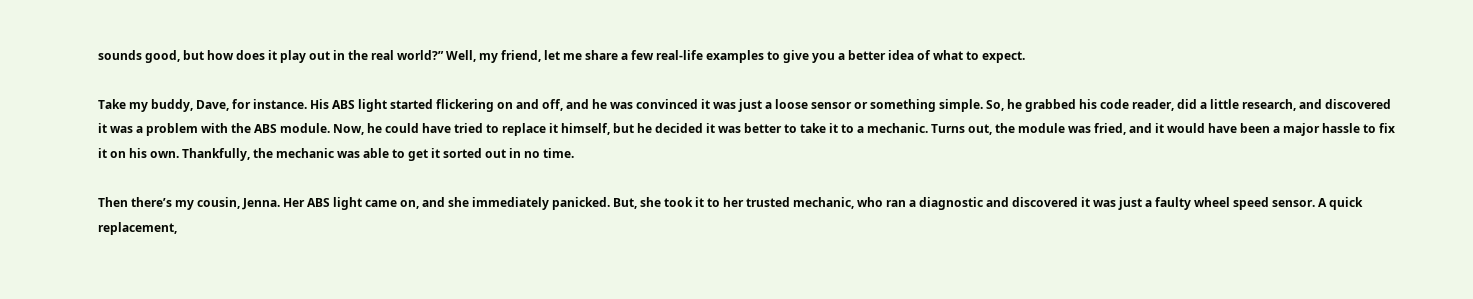sounds good, but how does it play out in the real world?” Well, my friend, let me share a few real-life examples to give you a better idea of what to expect.

Take my buddy, Dave, for instance. His ABS light started flickering on and off, and he was convinced it was just a loose sensor or something simple. So, he grabbed his code reader, did a little research, and discovered it was a problem with the ABS module. Now, he could have tried to replace it himself, but he decided it was better to take it to a mechanic. Turns out, the module was fried, and it would have been a major hassle to fix it on his own. Thankfully, the mechanic was able to get it sorted out in no time.

Then there’s my cousin, Jenna. Her ABS light came on, and she immediately panicked. But, she took it to her trusted mechanic, who ran a diagnostic and discovered it was just a faulty wheel speed sensor. A quick replacement,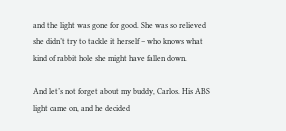and the light was gone for good. She was so relieved she didn’t try to tackle it herself – who knows what kind of rabbit hole she might have fallen down.

And let’s not forget about my buddy, Carlos. His ABS light came on, and he decided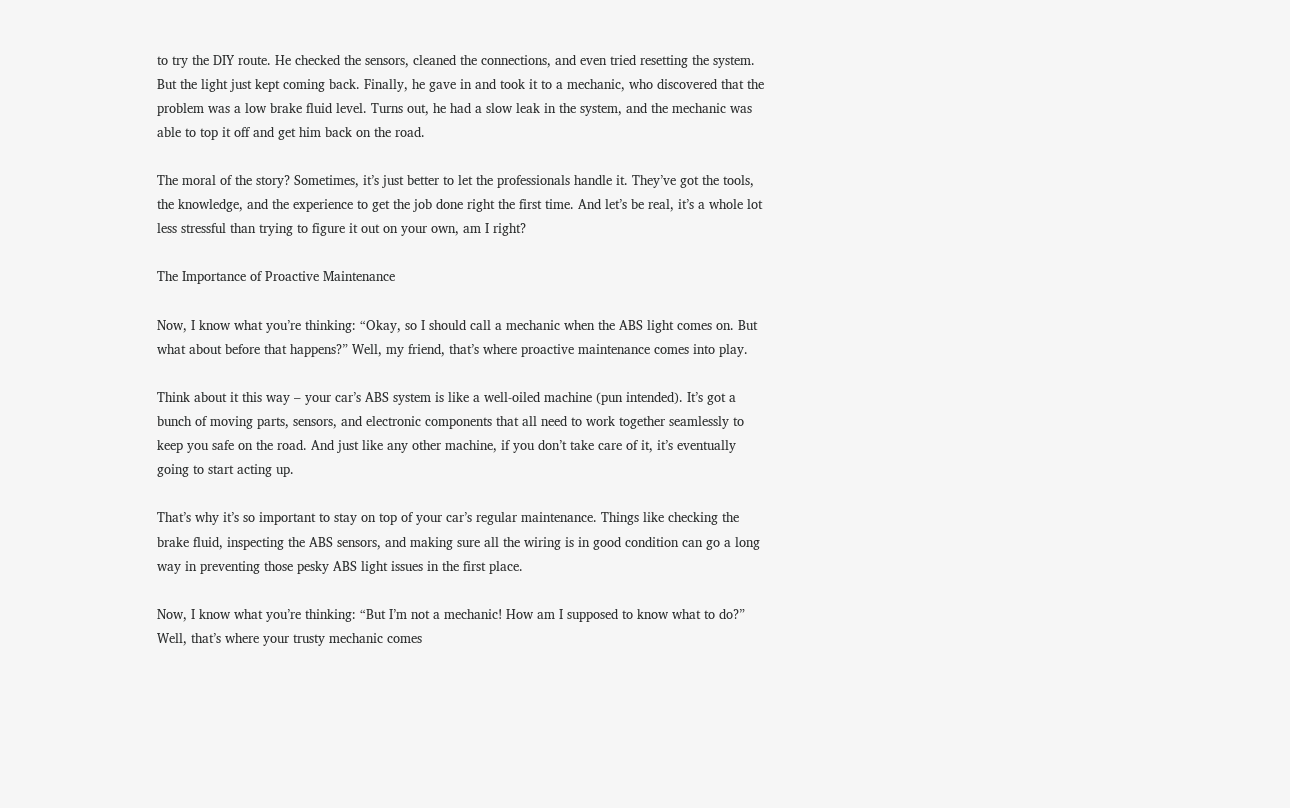to try the DIY route. He checked the sensors, cleaned the connections, and even tried resetting the system. But the light just kept coming back. Finally, he gave in and took it to a mechanic, who discovered that the problem was a low brake fluid level. Turns out, he had a slow leak in the system, and the mechanic was able to top it off and get him back on the road.

The moral of the story? Sometimes, it’s just better to let the professionals handle it. They’ve got the tools, the knowledge, and the experience to get the job done right the first time. And let’s be real, it’s a whole lot less stressful than trying to figure it out on your own, am I right?

The Importance of Proactive Maintenance

Now, I know what you’re thinking: “Okay, so I should call a mechanic when the ABS light comes on. But what about before that happens?” Well, my friend, that’s where proactive maintenance comes into play.

Think about it this way – your car’s ABS system is like a well-oiled machine (pun intended). It’s got a bunch of moving parts, sensors, and electronic components that all need to work together seamlessly to keep you safe on the road. And just like any other machine, if you don’t take care of it, it’s eventually going to start acting up.

That’s why it’s so important to stay on top of your car’s regular maintenance. Things like checking the brake fluid, inspecting the ABS sensors, and making sure all the wiring is in good condition can go a long way in preventing those pesky ABS light issues in the first place.

Now, I know what you’re thinking: “But I’m not a mechanic! How am I supposed to know what to do?” Well, that’s where your trusty mechanic comes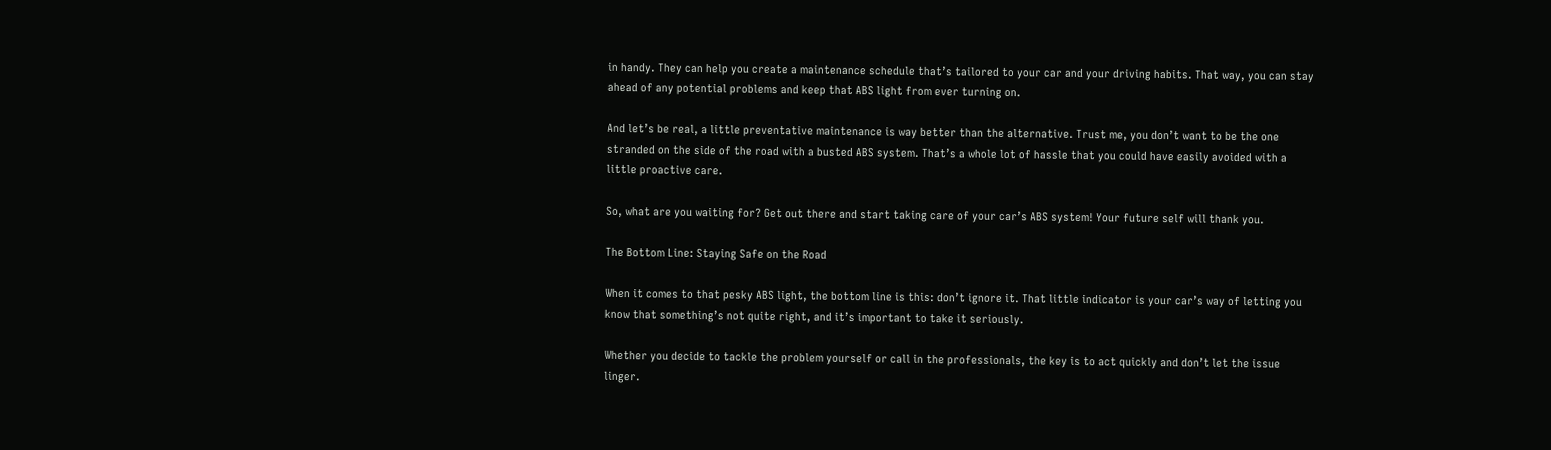in handy. They can help you create a maintenance schedule that’s tailored to your car and your driving habits. That way, you can stay ahead of any potential problems and keep that ABS light from ever turning on.

And let’s be real, a little preventative maintenance is way better than the alternative. Trust me, you don’t want to be the one stranded on the side of the road with a busted ABS system. That’s a whole lot of hassle that you could have easily avoided with a little proactive care.

So, what are you waiting for? Get out there and start taking care of your car’s ABS system! Your future self will thank you.

The Bottom Line: Staying Safe on the Road

When it comes to that pesky ABS light, the bottom line is this: don’t ignore it. That little indicator is your car’s way of letting you know that something’s not quite right, and it’s important to take it seriously.

Whether you decide to tackle the problem yourself or call in the professionals, the key is to act quickly and don’t let the issue linger.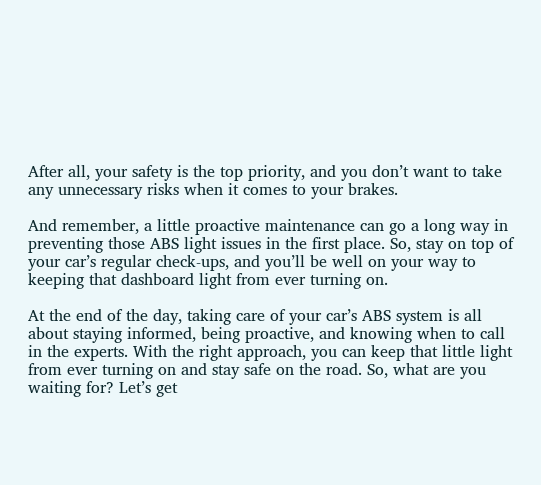After all, your safety is the top priority, and you don’t want to take any unnecessary risks when it comes to your brakes.

And remember, a little proactive maintenance can go a long way in preventing those ABS light issues in the first place. So, stay on top of your car’s regular check-ups, and you’ll be well on your way to keeping that dashboard light from ever turning on.

At the end of the day, taking care of your car’s ABS system is all about staying informed, being proactive, and knowing when to call in the experts. With the right approach, you can keep that little light from ever turning on and stay safe on the road. So, what are you waiting for? Let’s get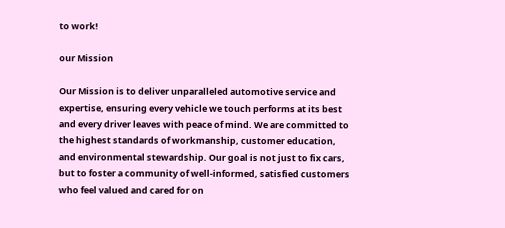to work!

our Mission

Our Mission is to deliver unparalleled automotive service and expertise, ensuring every vehicle we touch performs at its best and every driver leaves with peace of mind. We are committed to the highest standards of workmanship, customer education, and environmental stewardship. Our goal is not just to fix cars, but to foster a community of well-informed, satisfied customers who feel valued and cared for on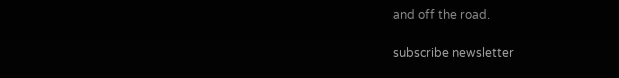and off the road.

subscribe newsletter